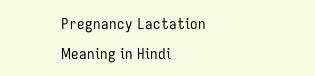Pregnancy Lactation Meaning in Hindi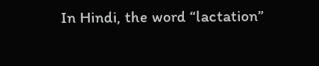In Hindi, the word “lactation”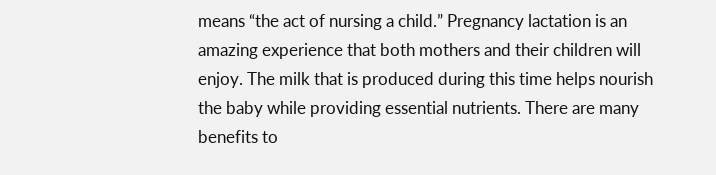means “the act of nursing a child.” Pregnancy lactation is an amazing experience that both mothers and their children will enjoy. The milk that is produced during this time helps nourish the baby while providing essential nutrients. There are many benefits to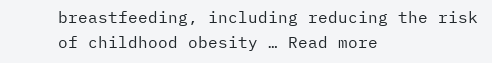breastfeeding, including reducing the risk of childhood obesity … Read more